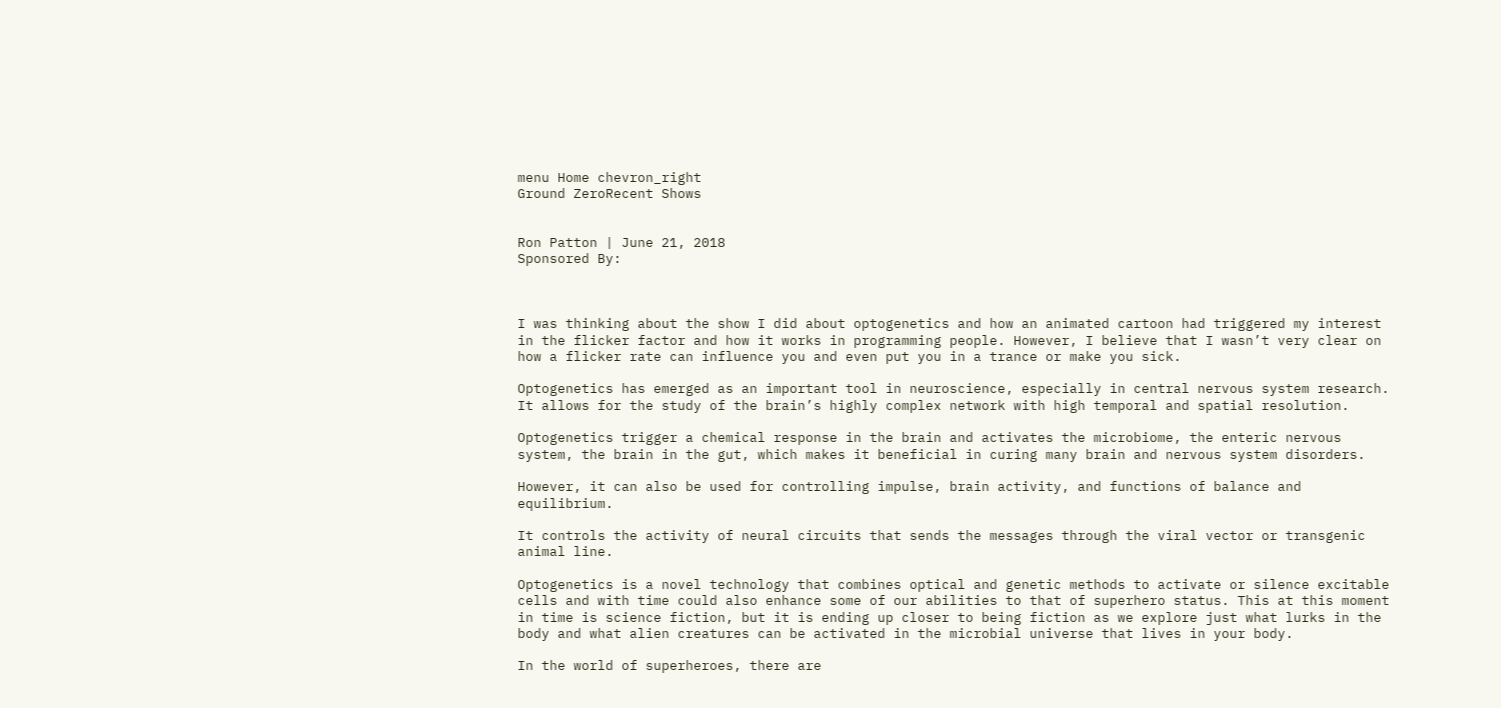menu Home chevron_right
Ground ZeroRecent Shows


Ron Patton | June 21, 2018
Sponsored By:



I was thinking about the show I did about optogenetics and how an animated cartoon had triggered my interest in the flicker factor and how it works in programming people. However, I believe that I wasn’t very clear on how a flicker rate can influence you and even put you in a trance or make you sick.

Optogenetics has emerged as an important tool in neuroscience, especially in central nervous system research. It allows for the study of the brain’s highly complex network with high temporal and spatial resolution.

Optogenetics trigger a chemical response in the brain and activates the microbiome, the enteric nervous system, the brain in the gut, which makes it beneficial in curing many brain and nervous system disorders.

However, it can also be used for controlling impulse, brain activity, and functions of balance and equilibrium.

It controls the activity of neural circuits that sends the messages through the viral vector or transgenic animal line.

Optogenetics is a novel technology that combines optical and genetic methods to activate or silence excitable cells and with time could also enhance some of our abilities to that of superhero status. This at this moment in time is science fiction, but it is ending up closer to being fiction as we explore just what lurks in the body and what alien creatures can be activated in the microbial universe that lives in your body.

In the world of superheroes, there are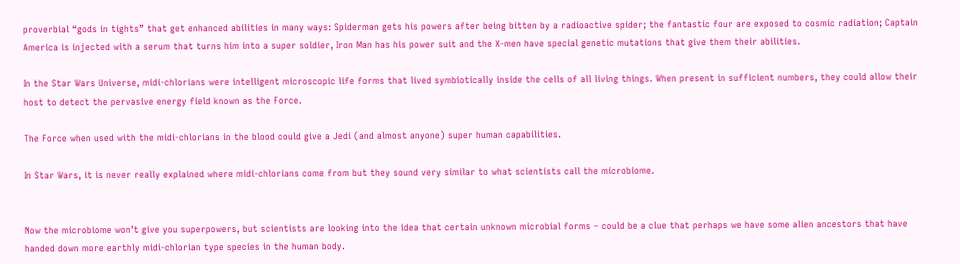proverbial “gods in tights” that get enhanced abilities in many ways: Spiderman gets his powers after being bitten by a radioactive spider; the fantastic four are exposed to cosmic radiation; Captain America is injected with a serum that turns him into a super soldier, Iron Man has his power suit and the X-men have special genetic mutations that give them their abilities.

In the Star Wars Universe, midi-chlorians were intelligent microscopic life forms that lived symbiotically inside the cells of all living things. When present in sufficient numbers, they could allow their host to detect the pervasive energy field known as the Force.

The Force when used with the midi-chlorians in the blood could give a Jedi (and almost anyone) super human capabilities.

In Star Wars, it is never really explained where midi-chlorians come from but they sound very similar to what scientists call the microbiome.


Now the microbiome won’t give you superpowers, but scientists are looking into the idea that certain unknown microbial forms – could be a clue that perhaps we have some alien ancestors that have handed down more earthly midi-chlorian type species in the human body.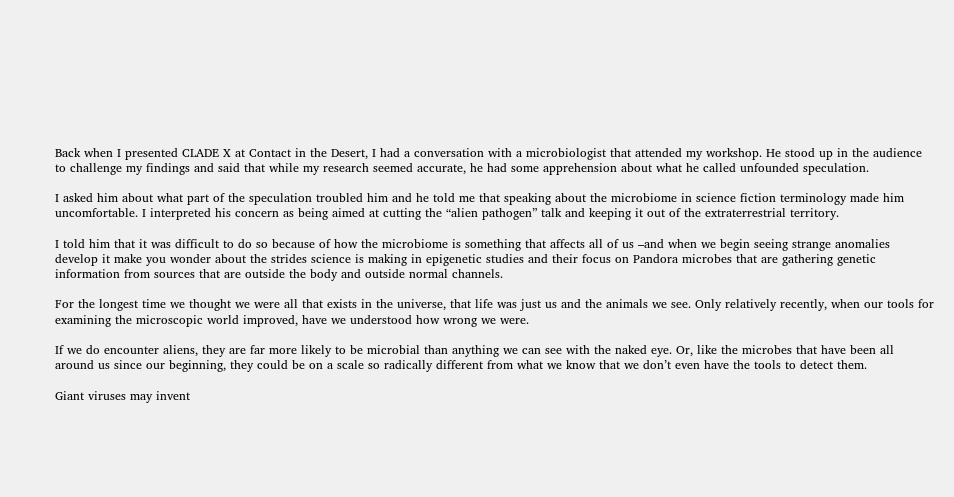Back when I presented CLADE X at Contact in the Desert, I had a conversation with a microbiologist that attended my workshop. He stood up in the audience to challenge my findings and said that while my research seemed accurate, he had some apprehension about what he called unfounded speculation.

I asked him about what part of the speculation troubled him and he told me that speaking about the microbiome in science fiction terminology made him uncomfortable. I interpreted his concern as being aimed at cutting the “alien pathogen” talk and keeping it out of the extraterrestrial territory.

I told him that it was difficult to do so because of how the microbiome is something that affects all of us –and when we begin seeing strange anomalies develop it make you wonder about the strides science is making in epigenetic studies and their focus on Pandora microbes that are gathering genetic information from sources that are outside the body and outside normal channels.

For the longest time we thought we were all that exists in the universe, that life was just us and the animals we see. Only relatively recently, when our tools for examining the microscopic world improved, have we understood how wrong we were.

If we do encounter aliens, they are far more likely to be microbial than anything we can see with the naked eye. Or, like the microbes that have been all around us since our beginning, they could be on a scale so radically different from what we know that we don’t even have the tools to detect them.

Giant viruses may invent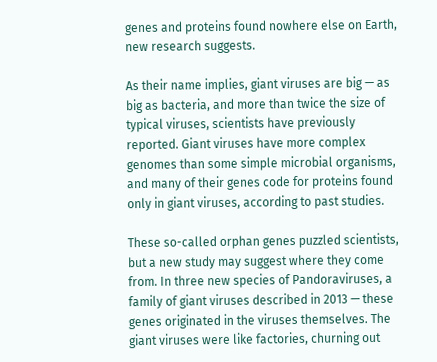genes and proteins found nowhere else on Earth, new research suggests.

As their name implies, giant viruses are big — as big as bacteria, and more than twice the size of typical viruses, scientists have previously reported. Giant viruses have more complex genomes than some simple microbial organisms, and many of their genes code for proteins found only in giant viruses, according to past studies.

These so-called orphan genes puzzled scientists, but a new study may suggest where they come from. In three new species of Pandoraviruses, a family of giant viruses described in 2013 — these genes originated in the viruses themselves. The giant viruses were like factories, churning out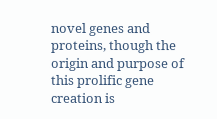novel genes and proteins, though the origin and purpose of this prolific gene creation is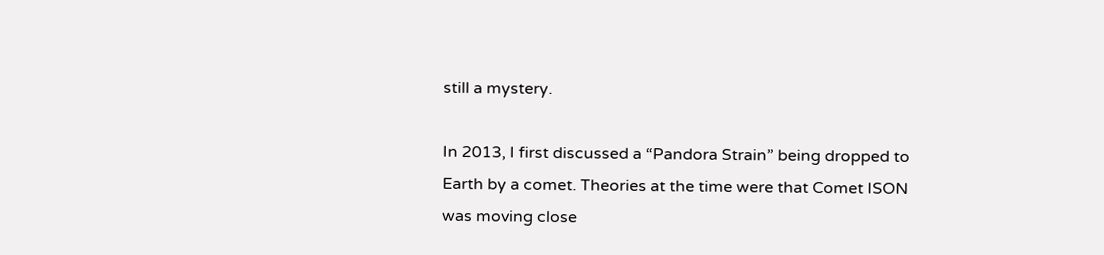still a mystery.

In 2013, I first discussed a “Pandora Strain” being dropped to Earth by a comet. Theories at the time were that Comet ISON was moving close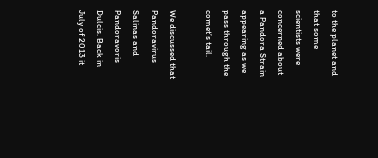to the planet and that some scientists were concerned about a Pandora Strain appearing as we pass through the comet’s tail.

We discussed that Pandoravirus Salinas and Pandoravoris Dulcis. Back in July of 2013 it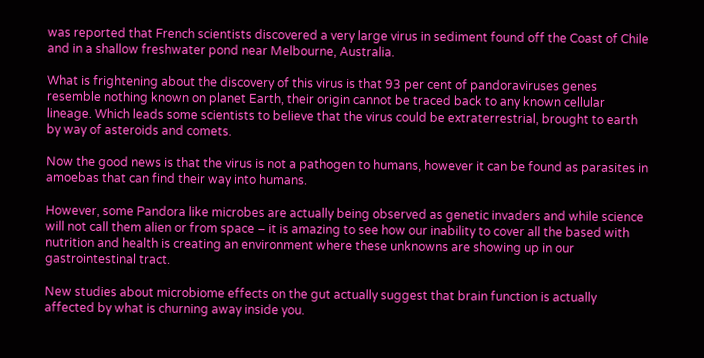was reported that French scientists discovered a very large virus in sediment found off the Coast of Chile and in a shallow freshwater pond near Melbourne, Australia.

What is frightening about the discovery of this virus is that 93 per cent of pandoraviruses genes resemble nothing known on planet Earth, their origin cannot be traced back to any known cellular lineage. Which leads some scientists to believe that the virus could be extraterrestrial, brought to earth by way of asteroids and comets.

Now the good news is that the virus is not a pathogen to humans, however it can be found as parasites in amoebas that can find their way into humans.

However, some Pandora like microbes are actually being observed as genetic invaders and while science will not call them alien or from space – it is amazing to see how our inability to cover all the based with nutrition and health is creating an environment where these unknowns are showing up in our gastrointestinal tract.

New studies about microbiome effects on the gut actually suggest that brain function is actually affected by what is churning away inside you.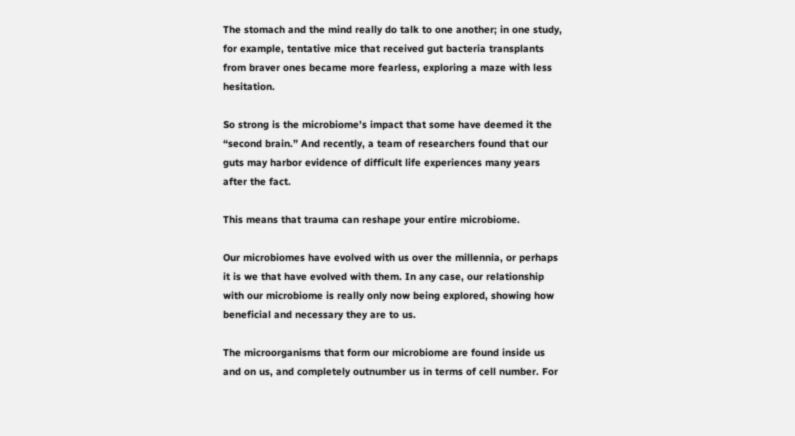The stomach and the mind really do talk to one another; in one study, for example, tentative mice that received gut bacteria transplants from braver ones became more fearless, exploring a maze with less hesitation.

So strong is the microbiome’s impact that some have deemed it the “second brain.” And recently, a team of researchers found that our guts may harbor evidence of difficult life experiences many years after the fact.

This means that trauma can reshape your entire microbiome.

Our microbiomes have evolved with us over the millennia, or perhaps it is we that have evolved with them. In any case, our relationship with our microbiome is really only now being explored, showing how beneficial and necessary they are to us.

The microorganisms that form our microbiome are found inside us and on us, and completely outnumber us in terms of cell number. For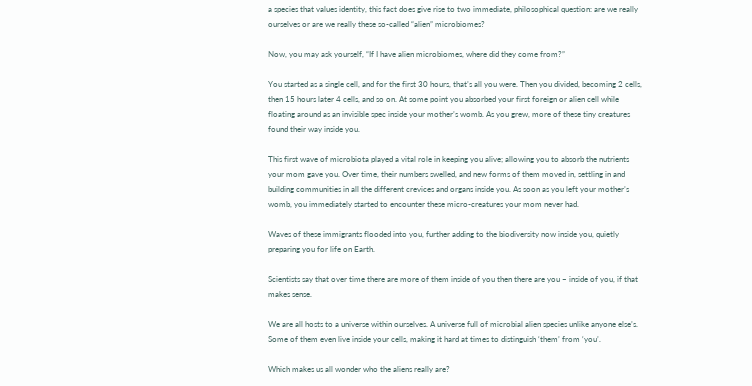a species that values identity, this fact does give rise to two immediate, philosophical question: are we really ourselves or are we really these so-called “alien” microbiomes?

Now, you may ask yourself, “If I have alien microbiomes, where did they come from?”

You started as a single cell, and for the first 30 hours, that’s all you were. Then you divided, becoming 2 cells, then 15 hours later 4 cells, and so on. At some point you absorbed your first foreign or alien cell while floating around as an invisible spec inside your mother’s womb. As you grew, more of these tiny creatures found their way inside you.

This first wave of microbiota played a vital role in keeping you alive; allowing you to absorb the nutrients your mom gave you. Over time, their numbers swelled, and new forms of them moved in, settling in and building communities in all the different crevices and organs inside you. As soon as you left your mother’s womb, you immediately started to encounter these micro-creatures your mom never had.

Waves of these immigrants flooded into you, further adding to the biodiversity now inside you, quietly preparing you for life on Earth.

Scientists say that over time there are more of them inside of you then there are you – inside of you, if that makes sense.

We are all hosts to a universe within ourselves. A universe full of microbial alien species unlike anyone else’s. Some of them even live inside your cells, making it hard at times to distinguish ‘them’ from ‘you’.

Which makes us all wonder who the aliens really are?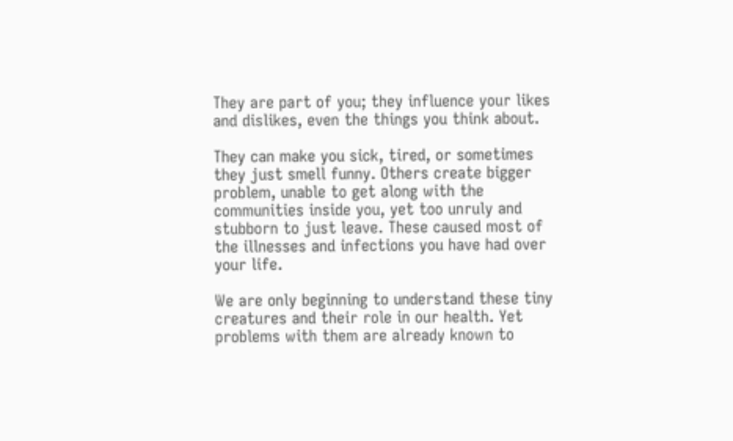They are part of you; they influence your likes and dislikes, even the things you think about.

They can make you sick, tired, or sometimes they just smell funny. Others create bigger problem, unable to get along with the communities inside you, yet too unruly and stubborn to just leave. These caused most of the illnesses and infections you have had over your life.

We are only beginning to understand these tiny creatures and their role in our health. Yet problems with them are already known to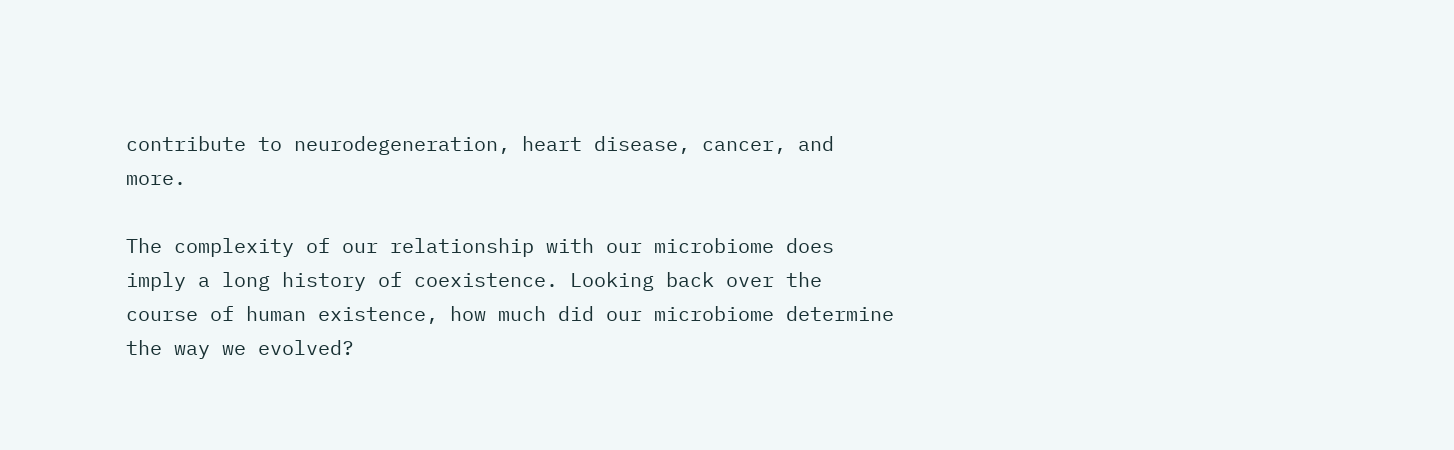contribute to neurodegeneration, heart disease, cancer, and more.

The complexity of our relationship with our microbiome does imply a long history of coexistence. Looking back over the course of human existence, how much did our microbiome determine the way we evolved?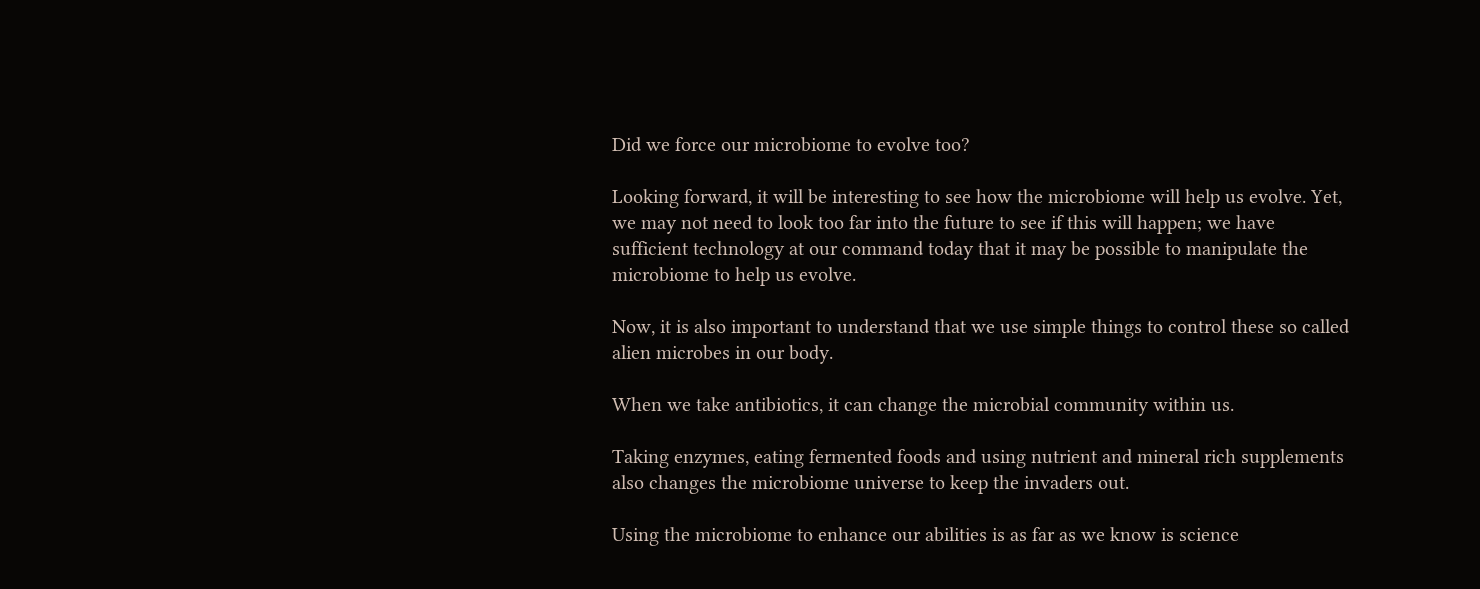Did we force our microbiome to evolve too?

Looking forward, it will be interesting to see how the microbiome will help us evolve. Yet, we may not need to look too far into the future to see if this will happen; we have sufficient technology at our command today that it may be possible to manipulate the microbiome to help us evolve.

Now, it is also important to understand that we use simple things to control these so called alien microbes in our body.

When we take antibiotics, it can change the microbial community within us.

Taking enzymes, eating fermented foods and using nutrient and mineral rich supplements also changes the microbiome universe to keep the invaders out.

Using the microbiome to enhance our abilities is as far as we know is science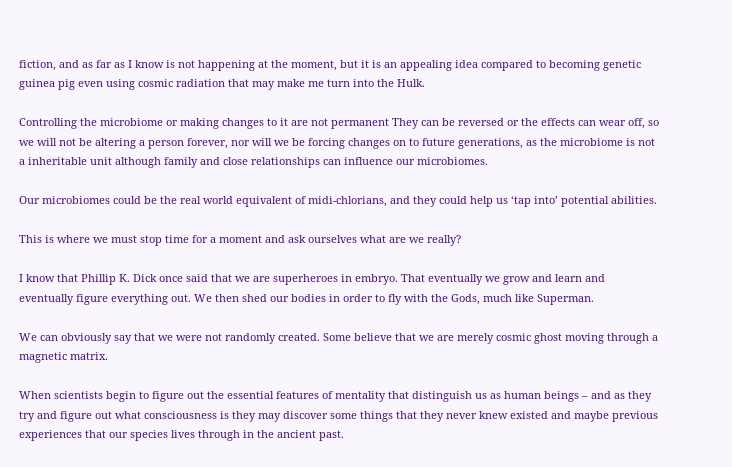fiction, and as far as I know is not happening at the moment, but it is an appealing idea compared to becoming genetic guinea pig even using cosmic radiation that may make me turn into the Hulk.

Controlling the microbiome or making changes to it are not permanent They can be reversed or the effects can wear off, so we will not be altering a person forever, nor will we be forcing changes on to future generations, as the microbiome is not a inheritable unit although family and close relationships can influence our microbiomes.

Our microbiomes could be the real world equivalent of midi-chlorians, and they could help us ‘tap into’ potential abilities.

This is where we must stop time for a moment and ask ourselves what are we really?

I know that Phillip K. Dick once said that we are superheroes in embryo. That eventually we grow and learn and eventually figure everything out. We then shed our bodies in order to fly with the Gods, much like Superman.

We can obviously say that we were not randomly created. Some believe that we are merely cosmic ghost moving through a magnetic matrix.

When scientists begin to figure out the essential features of mentality that distinguish us as human beings – and as they try and figure out what consciousness is they may discover some things that they never knew existed and maybe previous experiences that our species lives through in the ancient past.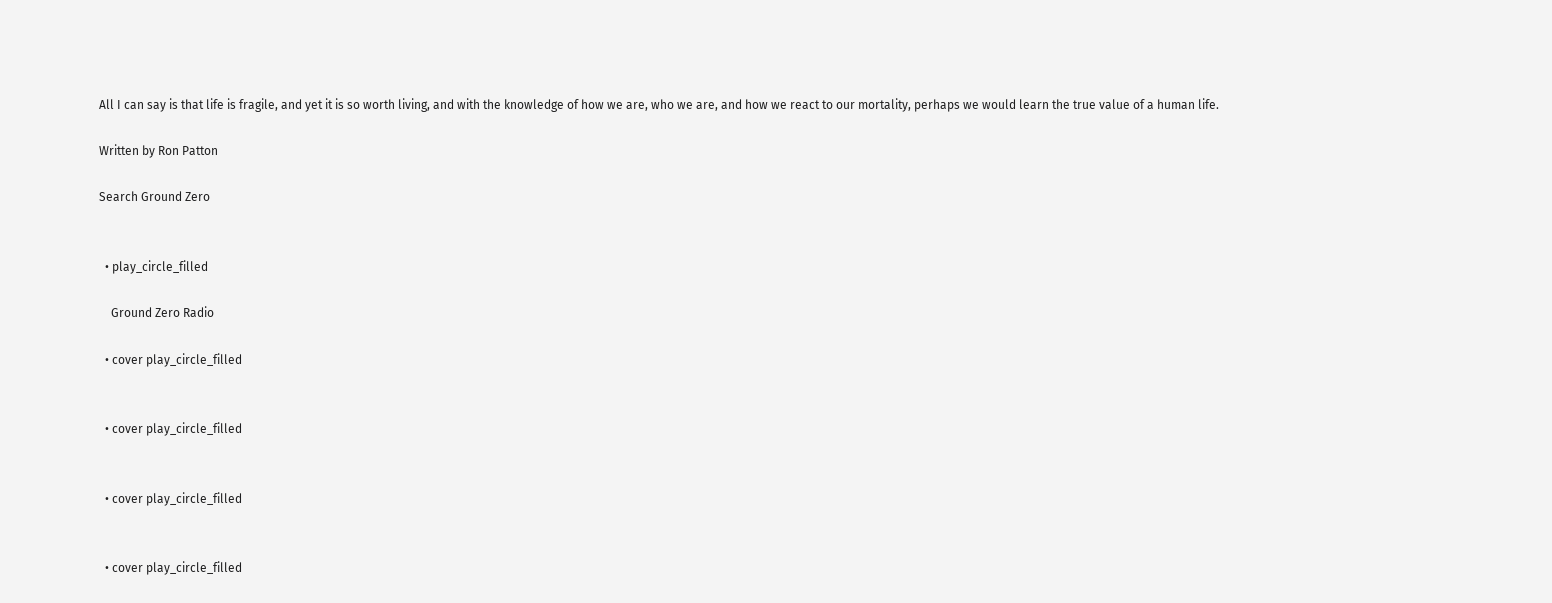All I can say is that life is fragile, and yet it is so worth living, and with the knowledge of how we are, who we are, and how we react to our mortality, perhaps we would learn the true value of a human life.

Written by Ron Patton

Search Ground Zero


  • play_circle_filled

    Ground Zero Radio

  • cover play_circle_filled


  • cover play_circle_filled


  • cover play_circle_filled


  • cover play_circle_filled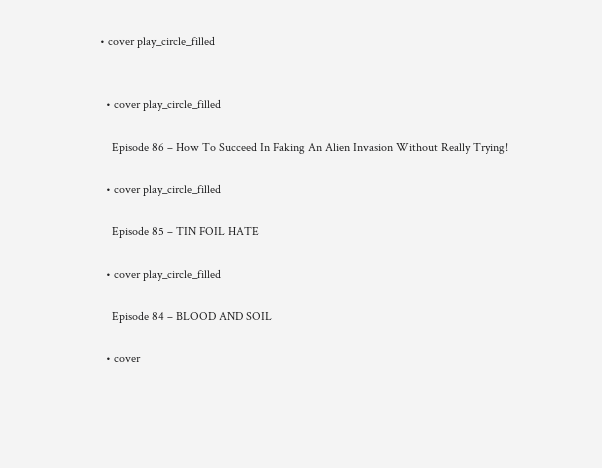• cover play_circle_filled


  • cover play_circle_filled

    Episode 86 – How To Succeed In Faking An Alien Invasion Without Really Trying!

  • cover play_circle_filled

    Episode 85 – TIN FOIL HATE

  • cover play_circle_filled

    Episode 84 – BLOOD AND SOIL

  • cover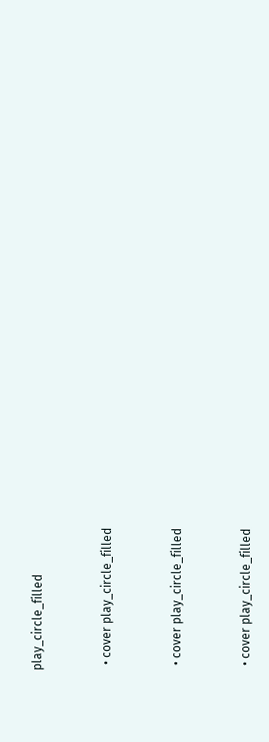play_circle_filled


  • cover play_circle_filled


  • cover play_circle_filled


  • cover play_circle_filled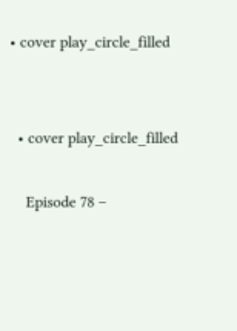• cover play_circle_filled


  • cover play_circle_filled

    Episode 78 –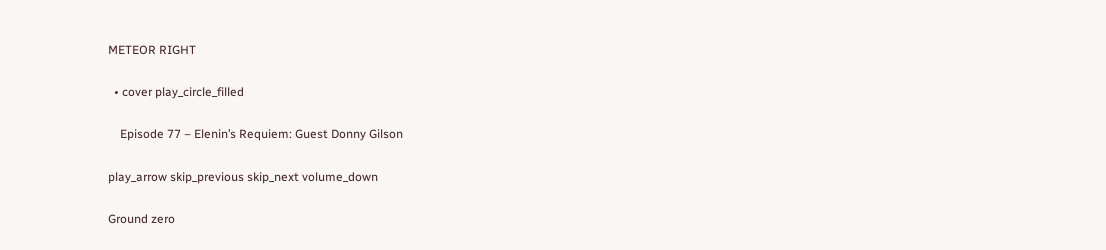METEOR RIGHT

  • cover play_circle_filled

    Episode 77 – Elenin’s Requiem: Guest Donny Gilson

play_arrow skip_previous skip_next volume_down

Ground zero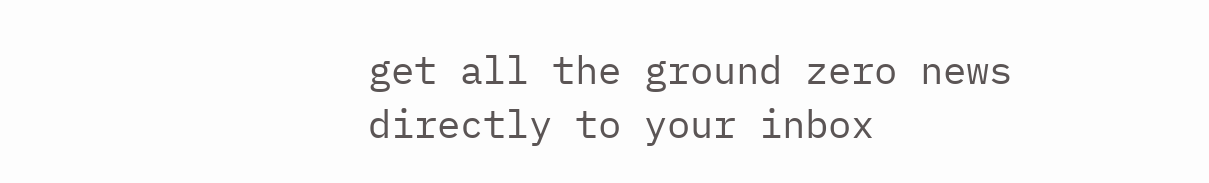get all the ground zero news
directly to your inbox